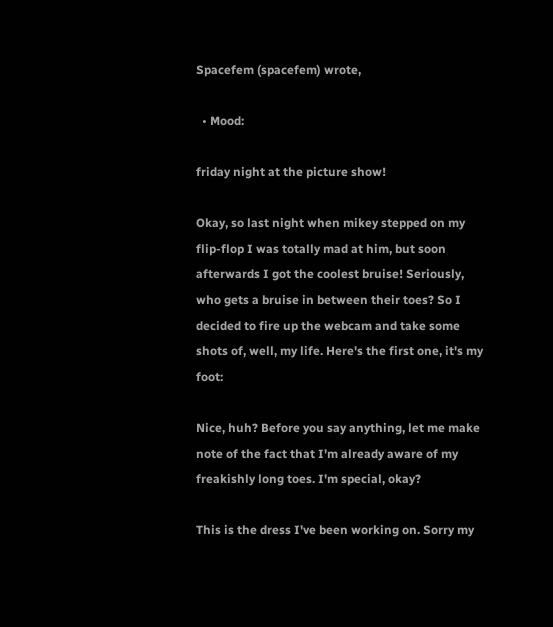Spacefem (spacefem) wrote,

  • Mood:

friday night at the picture show!

Okay, so last night when mikey stepped on my flip-flop I was totally mad at him, but soon afterwards I got the coolest bruise! Seriously, who gets a bruise in between their toes? So I decided to fire up the webcam and take some shots of, well, my life. Here's the first one, it's my foot:

Nice, huh? Before you say anything, let me make note of the fact that I'm already aware of my freakishly long toes. I'm special, okay?

This is the dress I've been working on. Sorry my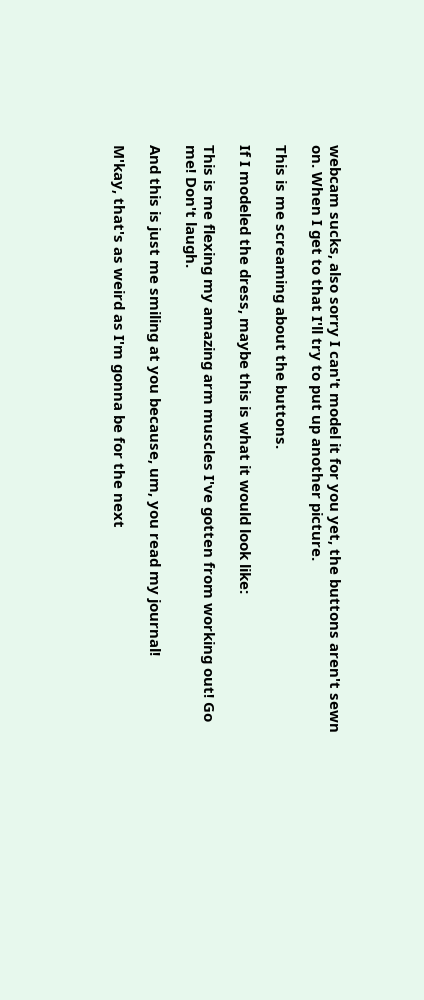webcam sucks, also sorry I can't model it for you yet, the buttons aren't sewn on. When I get to that I'll try to put up another picture.

This is me screaming about the buttons.

If I modeled the dress, maybe this is what it would look like:

This is me flexing my amazing arm muscles I've gotten from working out! Go me! Don't laugh.

And this is just me smiling at you because, um, you read my journal!

M'kay, that's as weird as I'm gonna be for the next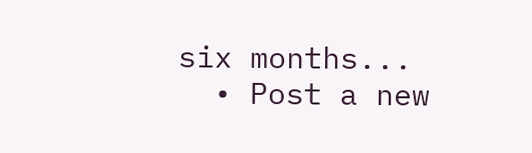six months...
  • Post a new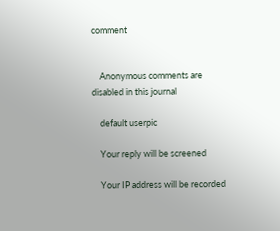comment


    Anonymous comments are disabled in this journal

    default userpic

    Your reply will be screened

    Your IP address will be recorded